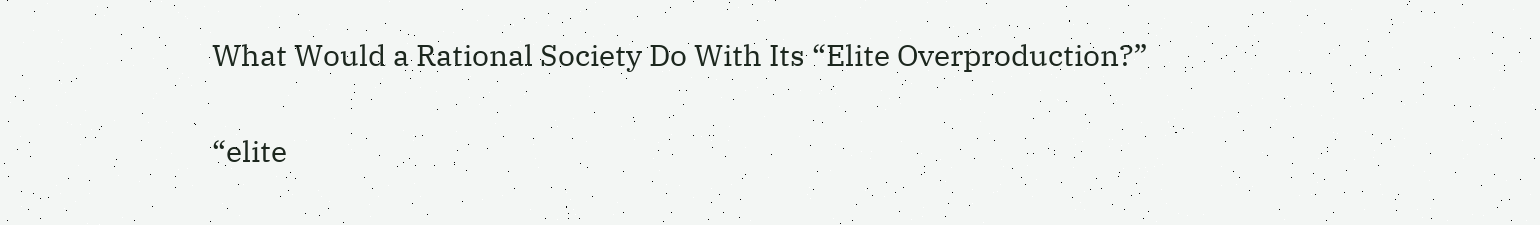What Would a Rational Society Do With Its “Elite Overproduction?”

“elite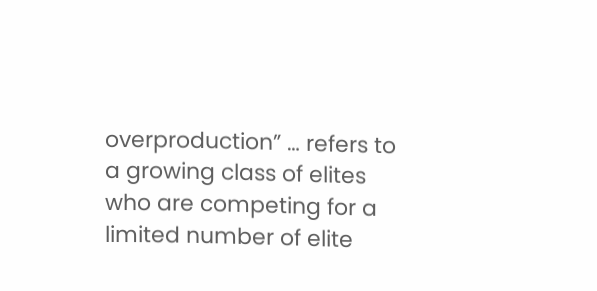overproduction” … refers to a growing class of elites who are competing for a limited number of elite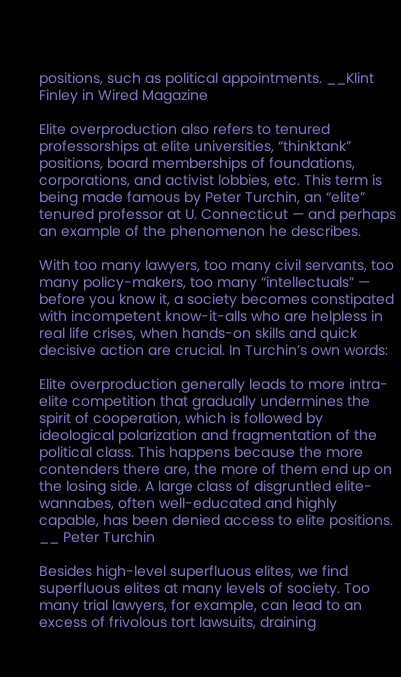positions, such as political appointments. __Klint Finley in Wired Magazine

Elite overproduction also refers to tenured professorships at elite universities, “thinktank” positions, board memberships of foundations, corporations, and activist lobbies, etc. This term is being made famous by Peter Turchin, an “elite” tenured professor at U. Connecticut — and perhaps an example of the phenomenon he describes.

With too many lawyers, too many civil servants, too many policy-makers, too many “intellectuals” — before you know it, a society becomes constipated with incompetent know-it-alls who are helpless in real life crises, when hands-on skills and quick decisive action are crucial. In Turchin’s own words:

Elite overproduction generally leads to more intra-elite competition that gradually undermines the spirit of cooperation, which is followed by ideological polarization and fragmentation of the political class. This happens because the more contenders there are, the more of them end up on the losing side. A large class of disgruntled elite-wannabes, often well-educated and highly capable, has been denied access to elite positions. __ Peter Turchin

Besides high-level superfluous elites, we find superfluous elites at many levels of society. Too many trial lawyers, for example, can lead to an excess of frivolous tort lawsuits, draining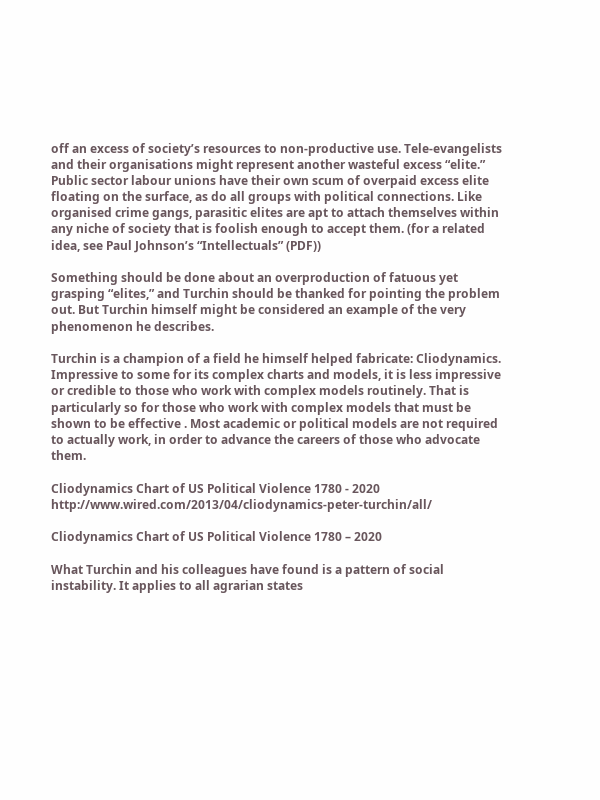off an excess of society’s resources to non-productive use. Tele-evangelists and their organisations might represent another wasteful excess “elite.” Public sector labour unions have their own scum of overpaid excess elite floating on the surface, as do all groups with political connections. Like organised crime gangs, parasitic elites are apt to attach themselves within any niche of society that is foolish enough to accept them. (for a related idea, see Paul Johnson’s “Intellectuals” (PDF))

Something should be done about an overproduction of fatuous yet grasping “elites,” and Turchin should be thanked for pointing the problem out. But Turchin himself might be considered an example of the very phenomenon he describes.

Turchin is a champion of a field he himself helped fabricate: Cliodynamics. Impressive to some for its complex charts and models, it is less impressive or credible to those who work with complex models routinely. That is particularly so for those who work with complex models that must be shown to be effective . Most academic or political models are not required to actually work, in order to advance the careers of those who advocate them.

Cliodynamics Chart of US Political Violence 1780 - 2020 http://www.wired.com/2013/04/cliodynamics-peter-turchin/all/

Cliodynamics Chart of US Political Violence 1780 – 2020

What Turchin and his colleagues have found is a pattern of social instability. It applies to all agrarian states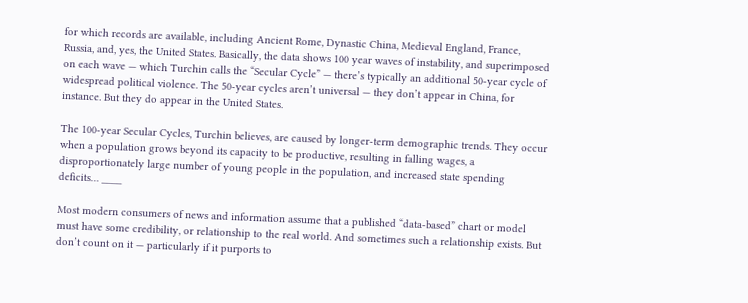for which records are available, including Ancient Rome, Dynastic China, Medieval England, France, Russia, and, yes, the United States. Basically, the data shows 100 year waves of instability, and superimposed on each wave — which Turchin calls the “Secular Cycle” — there’s typically an additional 50-year cycle of widespread political violence. The 50-year cycles aren’t universal — they don’t appear in China, for instance. But they do appear in the United States.

The 100-year Secular Cycles, Turchin believes, are caused by longer-term demographic trends. They occur when a population grows beyond its capacity to be productive, resulting in falling wages, a disproportionately large number of young people in the population, and increased state spending deficits… ____

Most modern consumers of news and information assume that a published “data-based” chart or model must have some credibility, or relationship to the real world. And sometimes such a relationship exists. But don’t count on it — particularly if it purports to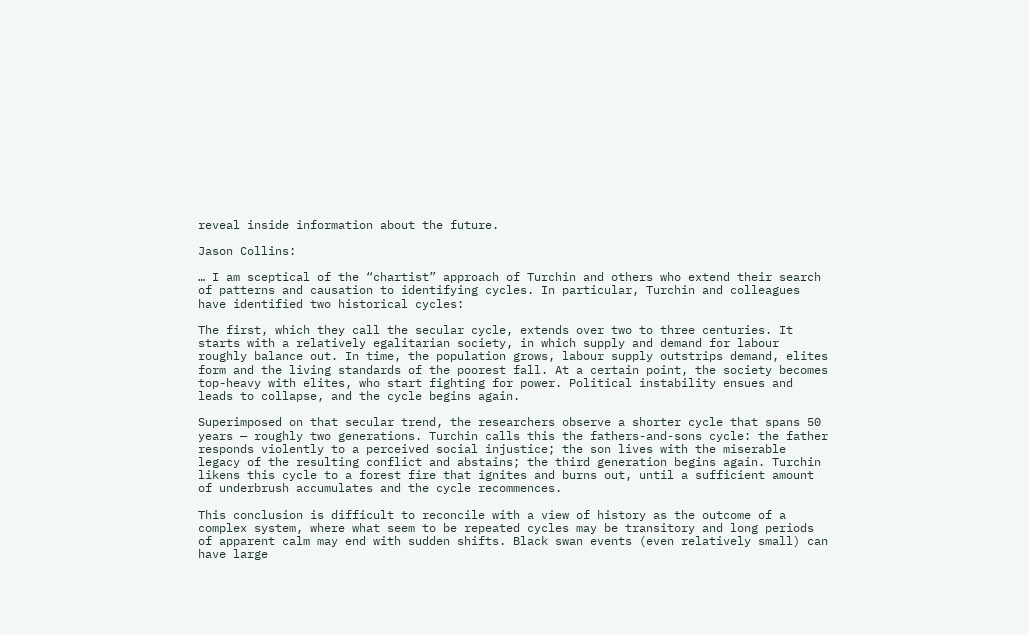reveal inside information about the future.

Jason Collins:

… I am sceptical of the “chartist” approach of Turchin and others who extend their search of patterns and causation to identifying cycles. In particular, Turchin and colleagues have identified two historical cycles:

The first, which they call the secular cycle, extends over two to three centuries. It starts with a relatively egalitarian society, in which supply and demand for labour roughly balance out. In time, the population grows, labour supply outstrips demand, elites form and the living standards of the poorest fall. At a certain point, the society becomes top-heavy with elites, who start fighting for power. Political instability ensues and leads to collapse, and the cycle begins again.

Superimposed on that secular trend, the researchers observe a shorter cycle that spans 50 years — roughly two generations. Turchin calls this the fathers-and-sons cycle: the father responds violently to a perceived social injustice; the son lives with the miserable legacy of the resulting conflict and abstains; the third generation begins again. Turchin likens this cycle to a forest fire that ignites and burns out, until a sufficient amount of underbrush accumulates and the cycle recommences.

This conclusion is difficult to reconcile with a view of history as the outcome of a complex system, where what seem to be repeated cycles may be transitory and long periods of apparent calm may end with sudden shifts. Black swan events (even relatively small) can have large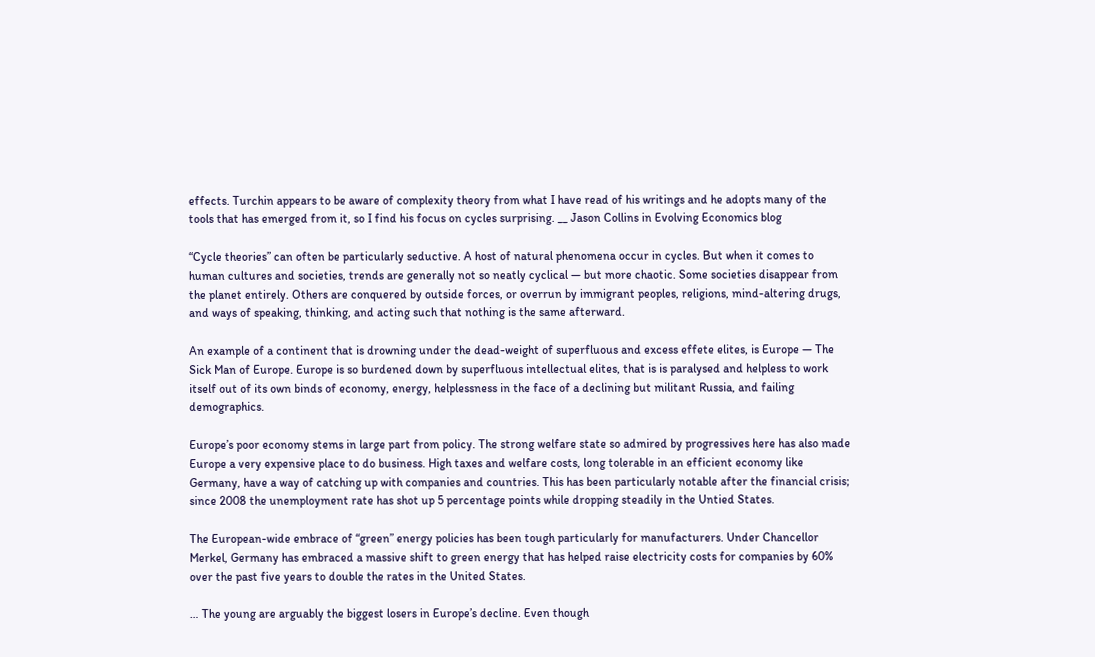effects. Turchin appears to be aware of complexity theory from what I have read of his writings and he adopts many of the tools that has emerged from it, so I find his focus on cycles surprising. __ Jason Collins in Evolving Economics blog

“Cycle theories” can often be particularly seductive. A host of natural phenomena occur in cycles. But when it comes to human cultures and societies, trends are generally not so neatly cyclical — but more chaotic. Some societies disappear from the planet entirely. Others are conquered by outside forces, or overrun by immigrant peoples, religions, mind-altering drugs, and ways of speaking, thinking, and acting such that nothing is the same afterward.

An example of a continent that is drowning under the dead-weight of superfluous and excess effete elites, is Europe — The Sick Man of Europe. Europe is so burdened down by superfluous intellectual elites, that is is paralysed and helpless to work itself out of its own binds of economy, energy, helplessness in the face of a declining but militant Russia, and failing demographics.

Europe’s poor economy stems in large part from policy. The strong welfare state so admired by progressives here has also made Europe a very expensive place to do business. High taxes and welfare costs, long tolerable in an efficient economy like Germany, have a way of catching up with companies and countries. This has been particularly notable after the financial crisis; since 2008 the unemployment rate has shot up 5 percentage points while dropping steadily in the Untied States.

The European-wide embrace of “green” energy policies has been tough particularly for manufacturers. Under Chancellor Merkel, Germany has embraced a massive shift to green energy that has helped raise electricity costs for companies by 60% over the past five years to double the rates in the United States.

… The young are arguably the biggest losers in Europe’s decline. Even though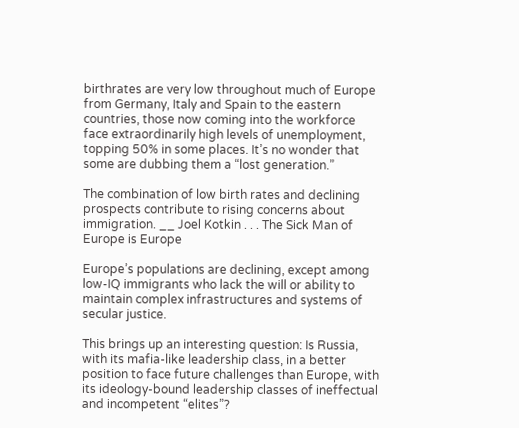birthrates are very low throughout much of Europe from Germany, Italy and Spain to the eastern countries, those now coming into the workforce face extraordinarily high levels of unemployment, topping 50% in some places. It’s no wonder that some are dubbing them a “lost generation.”

The combination of low birth rates and declining prospects contribute to rising concerns about immigration. __ Joel Kotkin . . . The Sick Man of Europe is Europe

Europe’s populations are declining, except among low-IQ immigrants who lack the will or ability to maintain complex infrastructures and systems of secular justice.

This brings up an interesting question: Is Russia, with its mafia-like leadership class, in a better position to face future challenges than Europe, with its ideology-bound leadership classes of ineffectual and incompetent “elites”?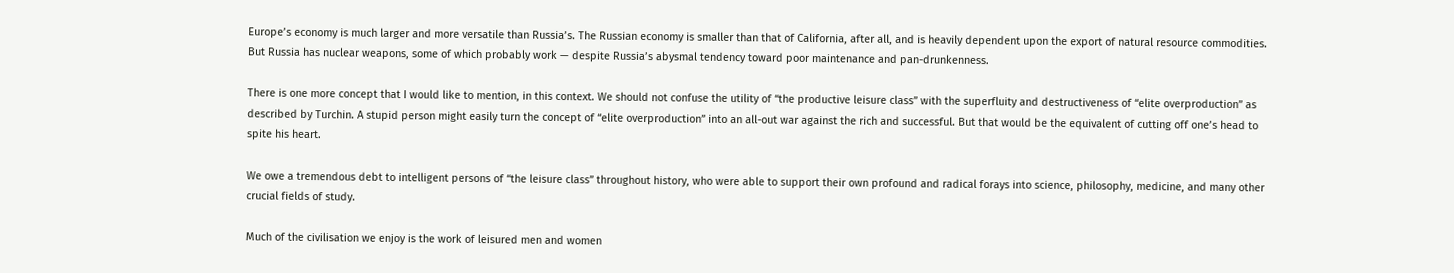Europe’s economy is much larger and more versatile than Russia’s. The Russian economy is smaller than that of California, after all, and is heavily dependent upon the export of natural resource commodities. But Russia has nuclear weapons, some of which probably work — despite Russia’s abysmal tendency toward poor maintenance and pan-drunkenness.

There is one more concept that I would like to mention, in this context. We should not confuse the utility of “the productive leisure class” with the superfluity and destructiveness of “elite overproduction” as described by Turchin. A stupid person might easily turn the concept of “elite overproduction” into an all-out war against the rich and successful. But that would be the equivalent of cutting off one’s head to spite his heart.

We owe a tremendous debt to intelligent persons of “the leisure class” throughout history, who were able to support their own profound and radical forays into science, philosophy, medicine, and many other crucial fields of study.

Much of the civilisation we enjoy is the work of leisured men and women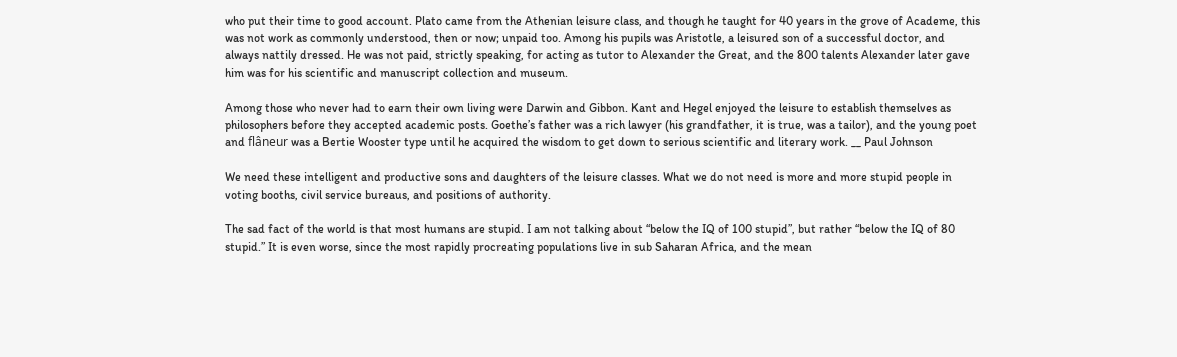who put their time to good account. Plato came from the Athenian leisure class, and though he taught for 40 years in the grove of Academe, this was not work as commonly understood, then or now; unpaid too. Among his pupils was Aristotle, a leisured son of a successful doctor, and always nattily dressed. He was not paid, strictly speaking, for acting as tutor to Alexander the Great, and the 800 talents Alexander later gave him was for his scientific and manuscript collection and museum.

Among those who never had to earn their own living were Darwin and Gibbon. Kant and Hegel enjoyed the leisure to establish themselves as philosophers before they accepted academic posts. Goethe’s father was a rich lawyer (his grandfather, it is true, was a tailor), and the young poet and flâneur was a Bertie Wooster type until he acquired the wisdom to get down to serious scientific and literary work. __ Paul Johnson

We need these intelligent and productive sons and daughters of the leisure classes. What we do not need is more and more stupid people in voting booths, civil service bureaus, and positions of authority.

The sad fact of the world is that most humans are stupid. I am not talking about “below the IQ of 100 stupid”, but rather “below the IQ of 80 stupid.” It is even worse, since the most rapidly procreating populations live in sub Saharan Africa, and the mean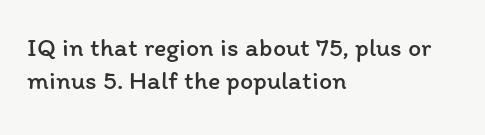IQ in that region is about 75, plus or minus 5. Half the population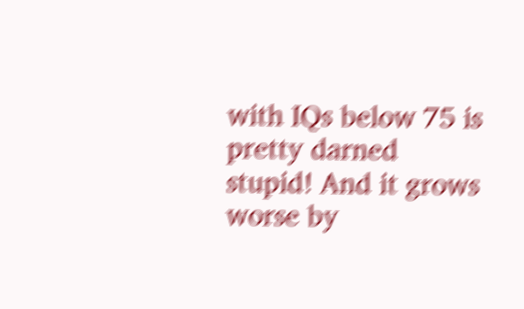with IQs below 75 is pretty darned stupid! And it grows worse by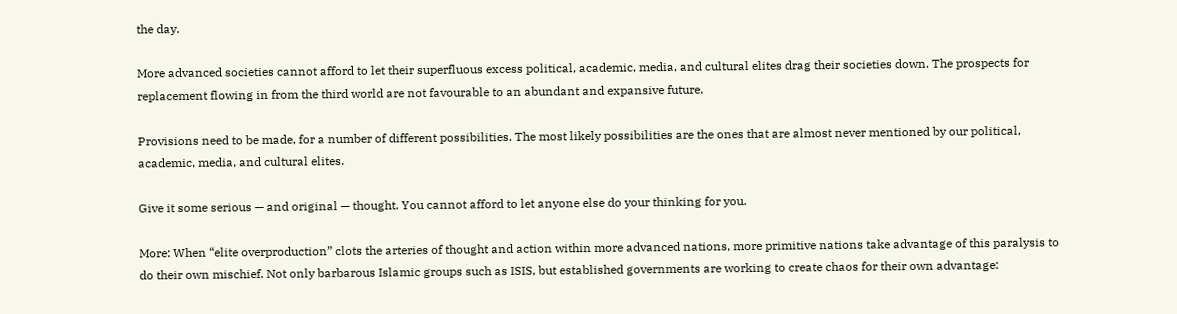the day.

More advanced societies cannot afford to let their superfluous excess political, academic, media, and cultural elites drag their societies down. The prospects for replacement flowing in from the third world are not favourable to an abundant and expansive future.

Provisions need to be made, for a number of different possibilities. The most likely possibilities are the ones that are almost never mentioned by our political, academic, media, and cultural elites.

Give it some serious — and original — thought. You cannot afford to let anyone else do your thinking for you.

More: When “elite overproduction” clots the arteries of thought and action within more advanced nations, more primitive nations take advantage of this paralysis to do their own mischief. Not only barbarous Islamic groups such as ISIS, but established governments are working to create chaos for their own advantage: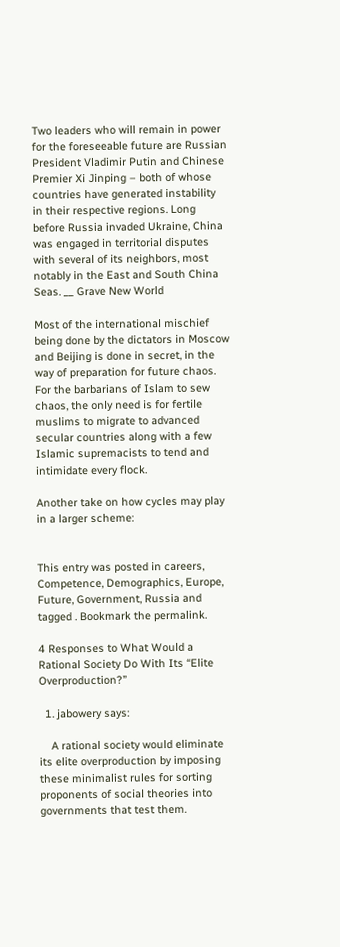Two leaders who will remain in power for the foreseeable future are Russian President Vladimir Putin and Chinese Premier Xi Jinping – both of whose countries have generated instability in their respective regions. Long before Russia invaded Ukraine, China was engaged in territorial disputes with several of its neighbors, most notably in the East and South China Seas. __ Grave New World

Most of the international mischief being done by the dictators in Moscow and Beijing is done in secret, in the way of preparation for future chaos. For the barbarians of Islam to sew chaos, the only need is for fertile muslims to migrate to advanced secular countries along with a few Islamic supremacists to tend and intimidate every flock.

Another take on how cycles may play in a larger scheme:


This entry was posted in careers, Competence, Demographics, Europe, Future, Government, Russia and tagged . Bookmark the permalink.

4 Responses to What Would a Rational Society Do With Its “Elite Overproduction?”

  1. jabowery says:

    A rational society would eliminate its elite overproduction by imposing these minimalist rules for sorting proponents of social theories into governments that test them.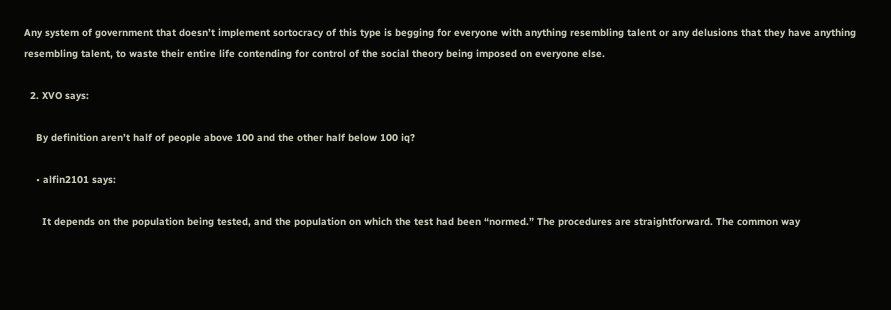Any system of government that doesn’t implement sortocracy of this type is begging for everyone with anything resembling talent or any delusions that they have anything resembling talent, to waste their entire life contending for control of the social theory being imposed on everyone else.

  2. XVO says:

    By definition aren’t half of people above 100 and the other half below 100 iq?

    • alfin2101 says:

      It depends on the population being tested, and the population on which the test had been “normed.” The procedures are straightforward. The common way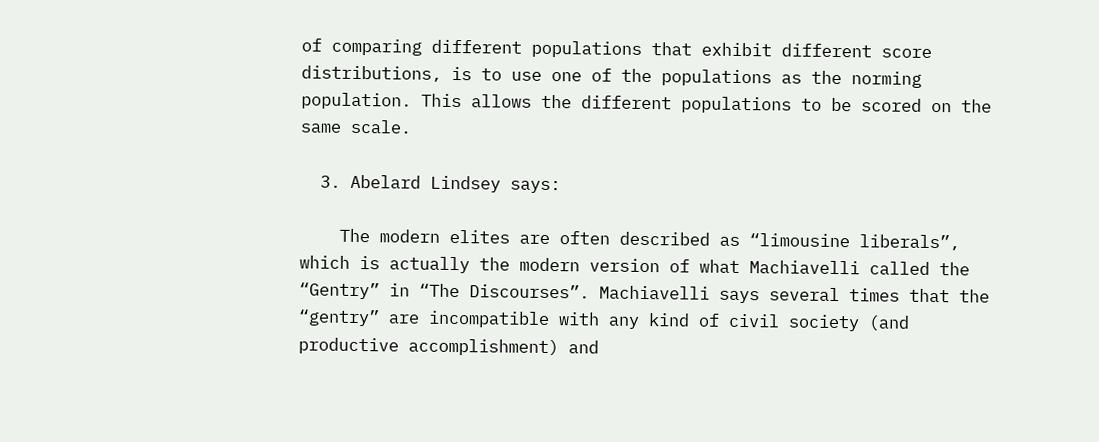of comparing different populations that exhibit different score distributions, is to use one of the populations as the norming population. This allows the different populations to be scored on the same scale.

  3. Abelard Lindsey says:

    The modern elites are often described as “limousine liberals”, which is actually the modern version of what Machiavelli called the “Gentry” in “The Discourses”. Machiavelli says several times that the “gentry” are incompatible with any kind of civil society (and productive accomplishment) and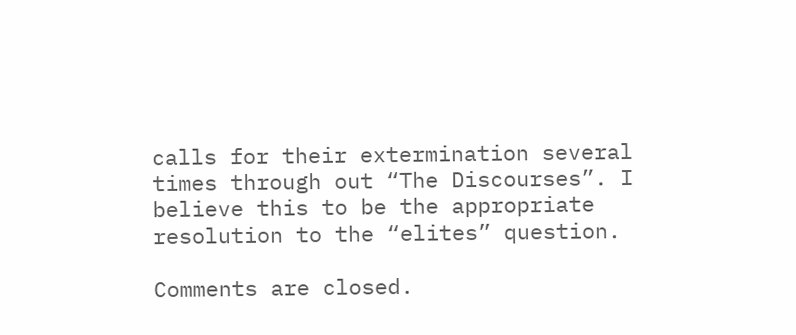calls for their extermination several times through out “The Discourses”. I believe this to be the appropriate resolution to the “elites” question.

Comments are closed.